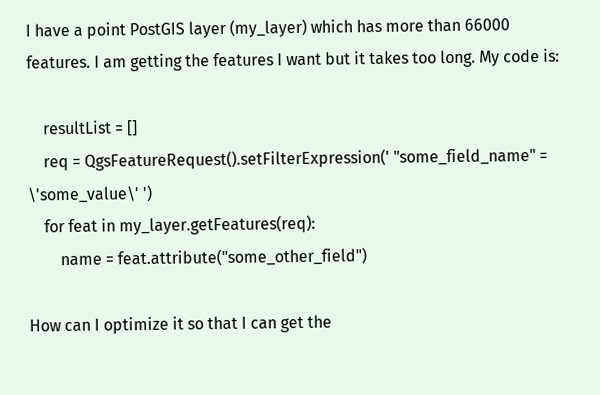I have a point PostGIS layer (my_layer) which has more than 66000 features. I am getting the features I want but it takes too long. My code is:

    resultList = []
    req = QgsFeatureRequest().setFilterExpression(' "some_field_name" = \'some_value\' ')
    for feat in my_layer.getFeatures(req):
        name = feat.attribute("some_other_field")

How can I optimize it so that I can get the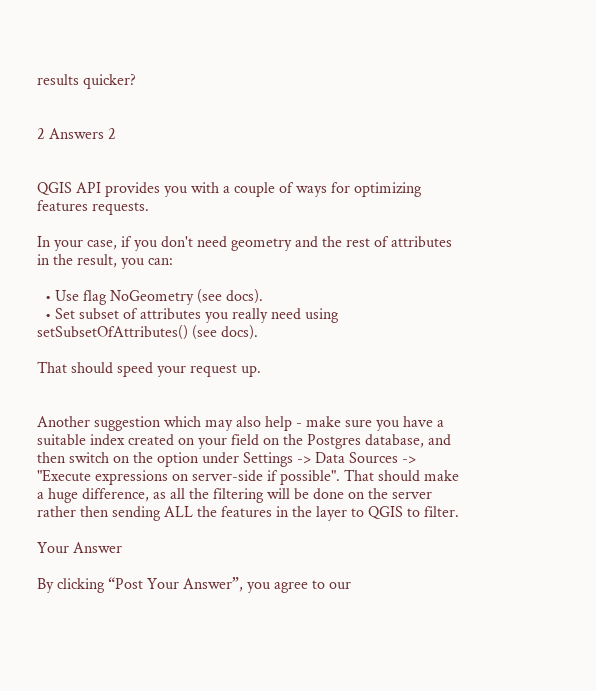results quicker?


2 Answers 2


QGIS API provides you with a couple of ways for optimizing features requests.

In your case, if you don't need geometry and the rest of attributes in the result, you can:

  • Use flag NoGeometry (see docs).
  • Set subset of attributes you really need using setSubsetOfAttributes() (see docs).

That should speed your request up.


Another suggestion which may also help - make sure you have a suitable index created on your field on the Postgres database, and then switch on the option under Settings -> Data Sources -> "Execute expressions on server-side if possible". That should make a huge difference, as all the filtering will be done on the server rather then sending ALL the features in the layer to QGIS to filter.

Your Answer

By clicking “Post Your Answer”, you agree to our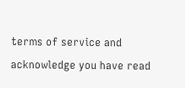terms of service and acknowledge you have read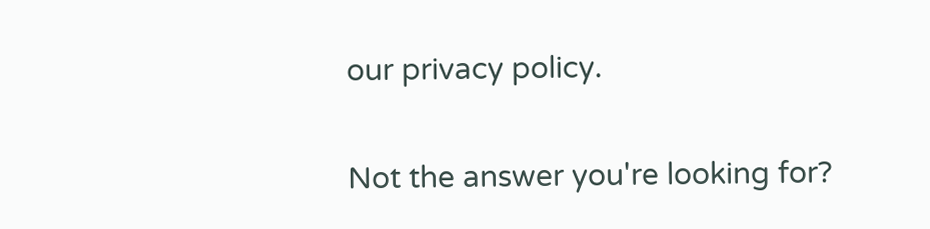our privacy policy.

Not the answer you're looking for?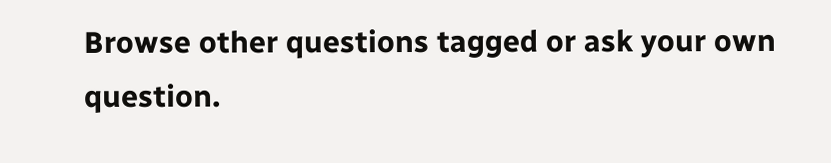Browse other questions tagged or ask your own question.